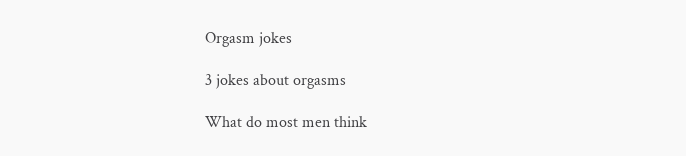Orgasm jokes

3 jokes about orgasms

What do most men think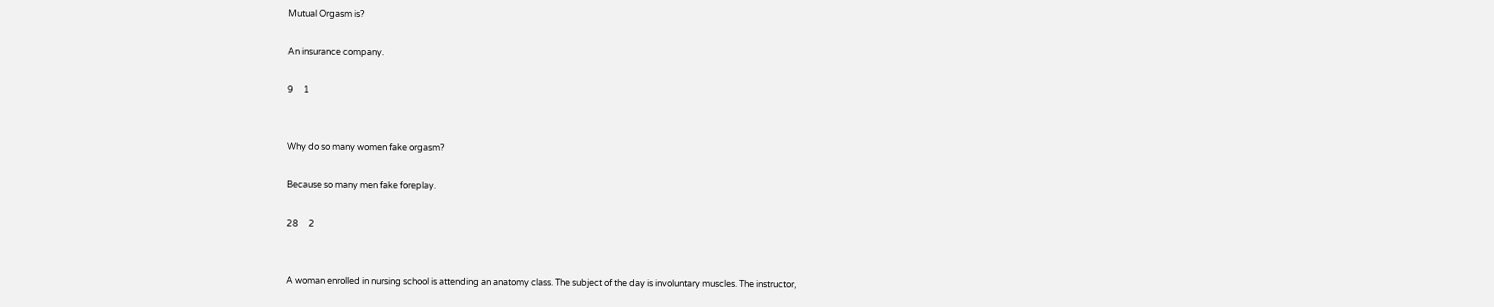Mutual Orgasm is?

An insurance company.

9     1


Why do so many women fake orgasm?

Because so many men fake foreplay.

28     2


A woman enrolled in nursing school is attending an anatomy class. The subject of the day is involuntary muscles. The instructor,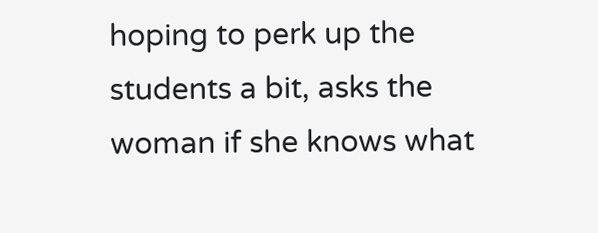hoping to perk up the students a bit, asks the woman if she knows what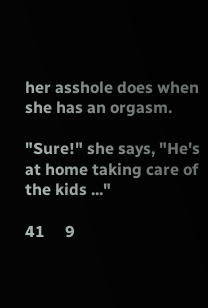her asshole does when she has an orgasm.

"Sure!" she says, "He's at home taking care of the kids ..."

41     9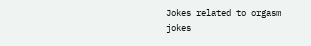Jokes related to orgasm jokes